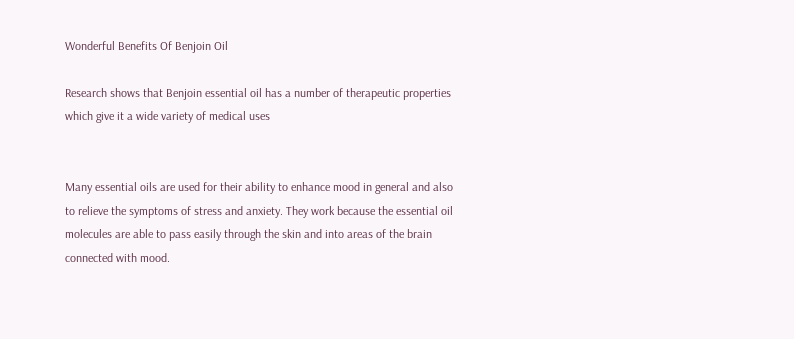Wonderful Benefits Of Benjoin Oil

Research shows that Benjoin essential oil has a number of therapeutic properties which give it a wide variety of medical uses


Many essential oils are used for their ability to enhance mood in general and also to relieve the symptoms of stress and anxiety. They work because the essential oil molecules are able to pass easily through the skin and into areas of the brain connected with mood.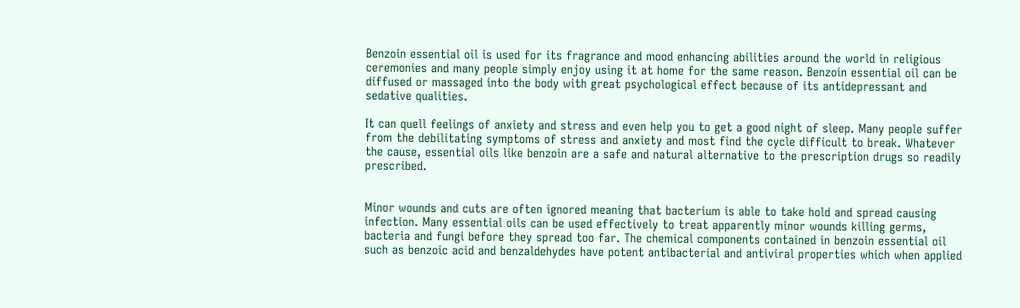Benzoin essential oil is used for its fragrance and mood enhancing abilities around the world in religious ceremonies and many people simply enjoy using it at home for the same reason. Benzoin essential oil can be diffused or massaged into the body with great psychological effect because of its antidepressant and sedative qualities.

It can quell feelings of anxiety and stress and even help you to get a good night of sleep. Many people suffer from the debilitating symptoms of stress and anxiety and most find the cycle difficult to break. Whatever the cause, essential oils like benzoin are a safe and natural alternative to the prescription drugs so readily prescribed.


Minor wounds and cuts are often ignored meaning that bacterium is able to take hold and spread causing infection. Many essential oils can be used effectively to treat apparently minor wounds killing germs, bacteria and fungi before they spread too far. The chemical components contained in benzoin essential oil such as benzoic acid and benzaldehydes have potent antibacterial and antiviral properties which when applied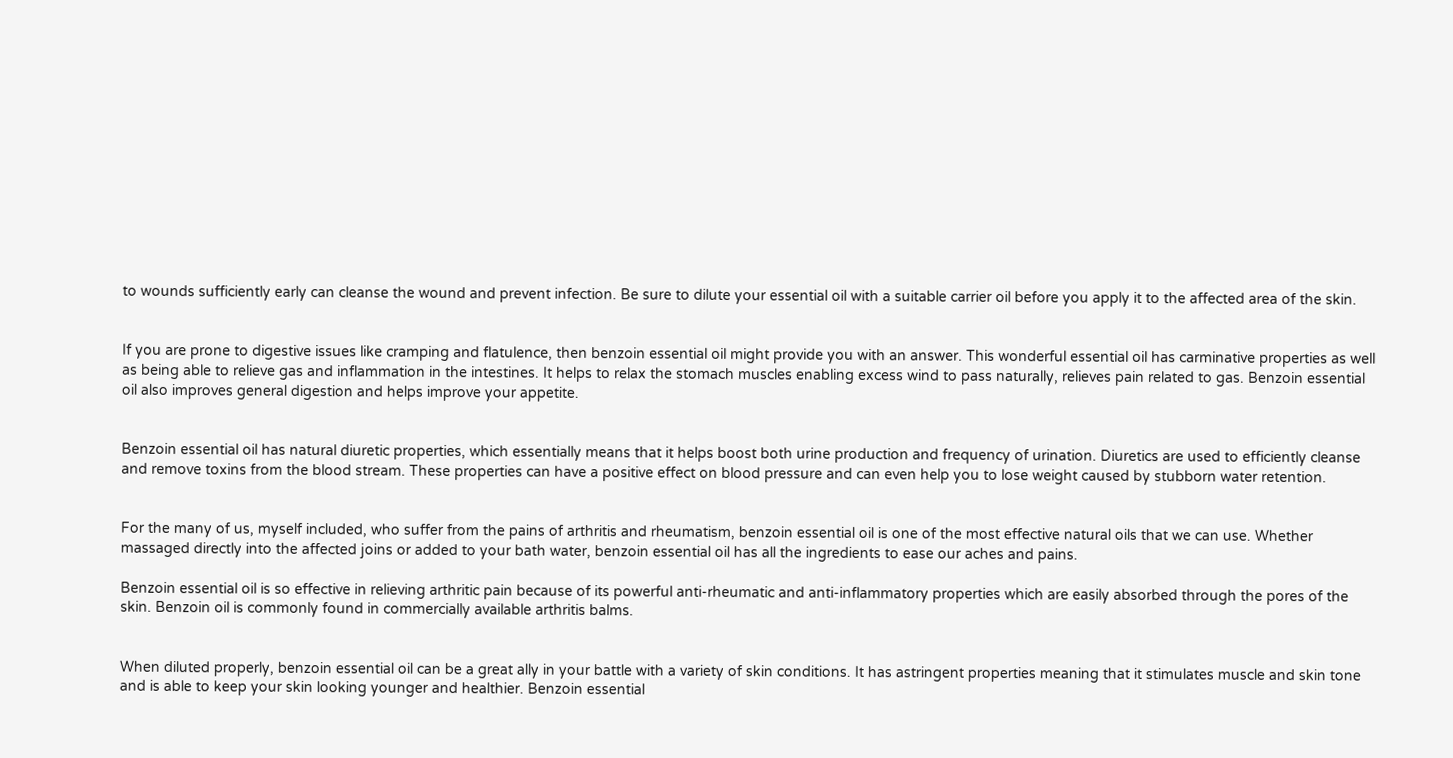to wounds sufficiently early can cleanse the wound and prevent infection. Be sure to dilute your essential oil with a suitable carrier oil before you apply it to the affected area of the skin.


If you are prone to digestive issues like cramping and flatulence, then benzoin essential oil might provide you with an answer. This wonderful essential oil has carminative properties as well as being able to relieve gas and inflammation in the intestines. It helps to relax the stomach muscles enabling excess wind to pass naturally, relieves pain related to gas. Benzoin essential oil also improves general digestion and helps improve your appetite.


Benzoin essential oil has natural diuretic properties, which essentially means that it helps boost both urine production and frequency of urination. Diuretics are used to efficiently cleanse and remove toxins from the blood stream. These properties can have a positive effect on blood pressure and can even help you to lose weight caused by stubborn water retention.


For the many of us, myself included, who suffer from the pains of arthritis and rheumatism, benzoin essential oil is one of the most effective natural oils that we can use. Whether massaged directly into the affected joins or added to your bath water, benzoin essential oil has all the ingredients to ease our aches and pains.

Benzoin essential oil is so effective in relieving arthritic pain because of its powerful anti-rheumatic and anti-inflammatory properties which are easily absorbed through the pores of the skin. Benzoin oil is commonly found in commercially available arthritis balms.


When diluted properly, benzoin essential oil can be a great ally in your battle with a variety of skin conditions. It has astringent properties meaning that it stimulates muscle and skin tone and is able to keep your skin looking younger and healthier. Benzoin essential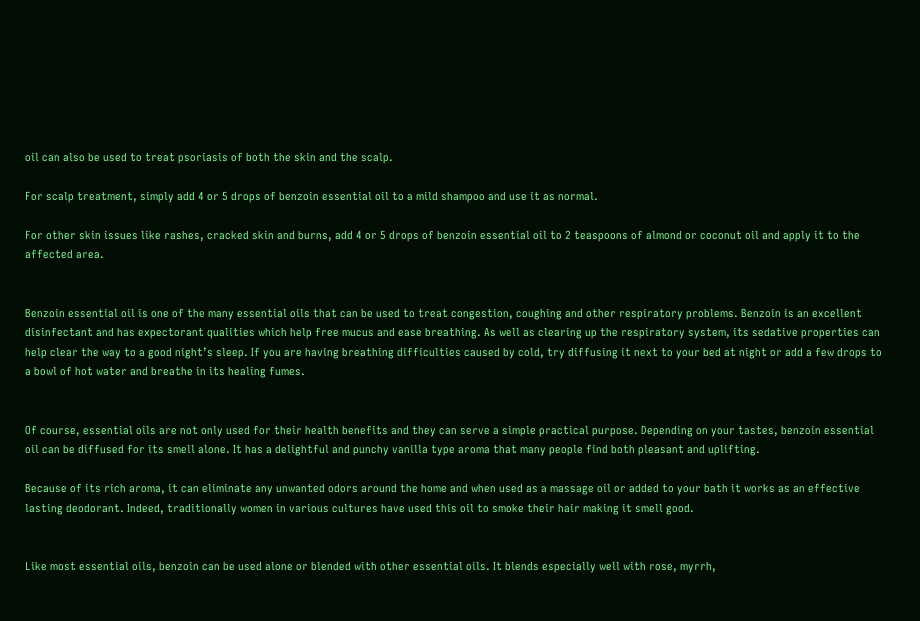oil can also be used to treat psoriasis of both the skin and the scalp.

For scalp treatment, simply add 4 or 5 drops of benzoin essential oil to a mild shampoo and use it as normal.

For other skin issues like rashes, cracked skin and burns, add 4 or 5 drops of benzoin essential oil to 2 teaspoons of almond or coconut oil and apply it to the affected area.


Benzoin essential oil is one of the many essential oils that can be used to treat congestion, coughing and other respiratory problems. Benzoin is an excellent disinfectant and has expectorant qualities which help free mucus and ease breathing. As well as clearing up the respiratory system, its sedative properties can help clear the way to a good night’s sleep. If you are having breathing difficulties caused by cold, try diffusing it next to your bed at night or add a few drops to a bowl of hot water and breathe in its healing fumes.


Of course, essential oils are not only used for their health benefits and they can serve a simple practical purpose. Depending on your tastes, benzoin essential oil can be diffused for its smell alone. It has a delightful and punchy vanilla type aroma that many people find both pleasant and uplifting.

Because of its rich aroma, it can eliminate any unwanted odors around the home and when used as a massage oil or added to your bath it works as an effective lasting deodorant. Indeed, traditionally women in various cultures have used this oil to smoke their hair making it smell good.


Like most essential oils, benzoin can be used alone or blended with other essential oils. It blends especially well with rose, myrrh,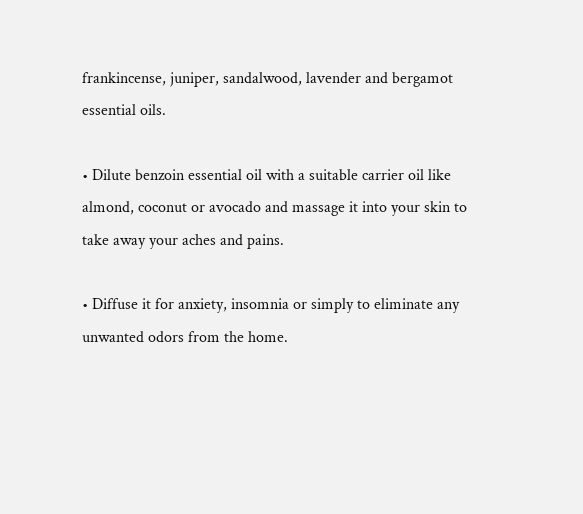frankincense, juniper, sandalwood, lavender and bergamot essential oils.

• Dilute benzoin essential oil with a suitable carrier oil like almond, coconut or avocado and massage it into your skin to take away your aches and pains.

• Diffuse it for anxiety, insomnia or simply to eliminate any unwanted odors from the home.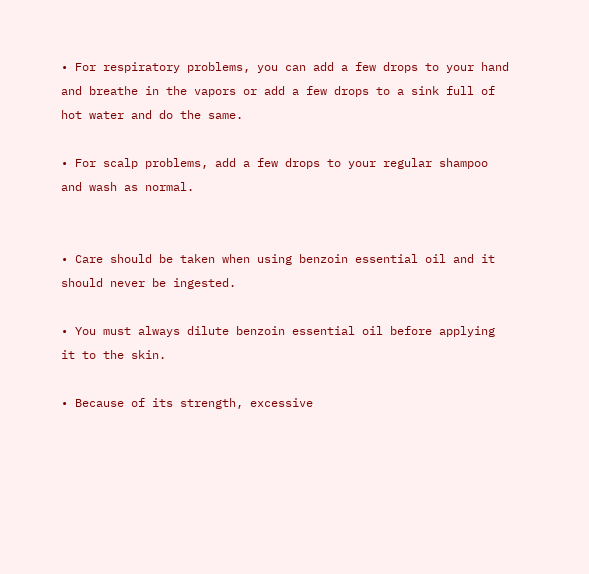• For respiratory problems, you can add a few drops to your hand and breathe in the vapors or add a few drops to a sink full of hot water and do the same.

• For scalp problems, add a few drops to your regular shampoo and wash as normal.


• Care should be taken when using benzoin essential oil and it should never be ingested.

• You must always dilute benzoin essential oil before applying it to the skin.

• Because of its strength, excessive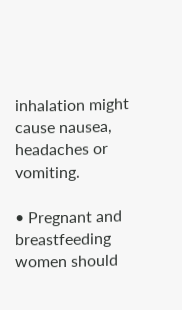inhalation might cause nausea, headaches or vomiting.

• Pregnant and breastfeeding women should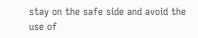stay on the safe side and avoid the use of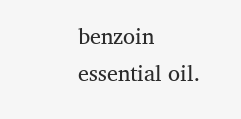benzoin essential oil.